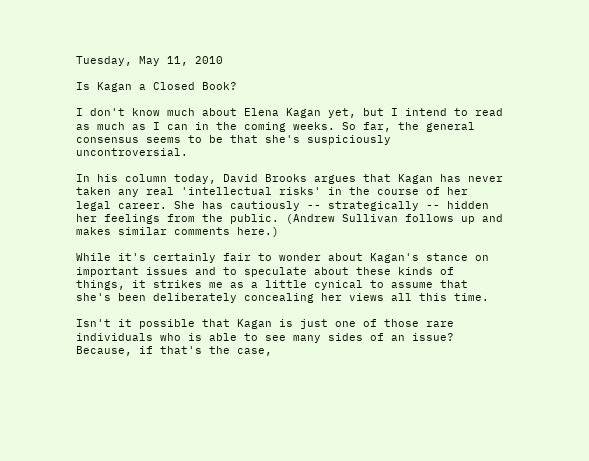Tuesday, May 11, 2010

Is Kagan a Closed Book?

I don't know much about Elena Kagan yet, but I intend to read as much as I can in the coming weeks. So far, the general consensus seems to be that she's suspiciously uncontroversial.

In his column today, David Brooks argues that Kagan has never taken any real 'intellectual risks' in the course of her legal career. She has cautiously -- strategically -- hidden her feelings from the public. (Andrew Sullivan follows up and makes similar comments here.)

While it's certainly fair to wonder about Kagan's stance on important issues and to speculate about these kinds of things, it strikes me as a little cynical to assume that she's been deliberately concealing her views all this time.

Isn't it possible that Kagan is just one of those rare individuals who is able to see many sides of an issue? Because, if that's the case,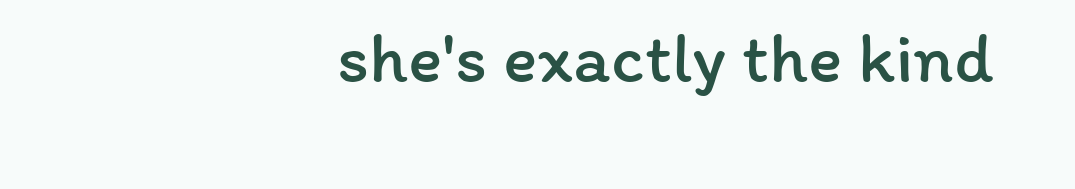she's exactly the kind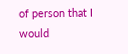of person that I would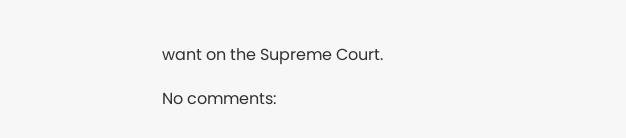want on the Supreme Court.

No comments: